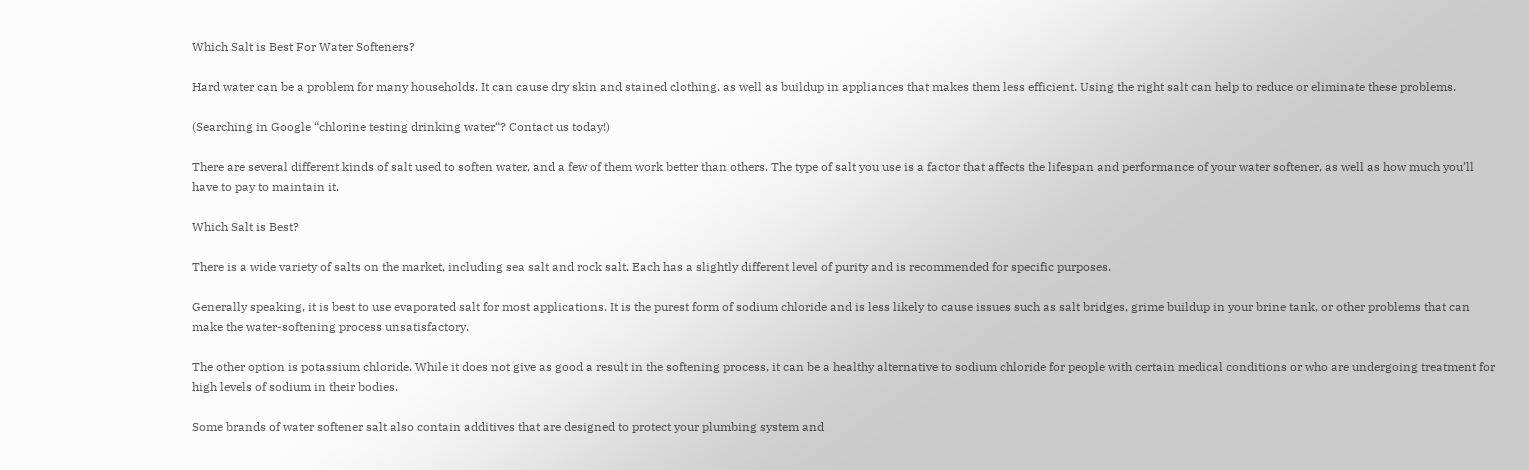Which Salt is Best For Water Softeners?

Hard water can be a problem for many households. It can cause dry skin and stained clothing, as well as buildup in appliances that makes them less efficient. Using the right salt can help to reduce or eliminate these problems.

(Searching in Google “chlorine testing drinking water“? Contact us today!)

There are several different kinds of salt used to soften water, and a few of them work better than others. The type of salt you use is a factor that affects the lifespan and performance of your water softener, as well as how much you’ll have to pay to maintain it.

Which Salt is Best?

There is a wide variety of salts on the market, including sea salt and rock salt. Each has a slightly different level of purity and is recommended for specific purposes.

Generally speaking, it is best to use evaporated salt for most applications. It is the purest form of sodium chloride and is less likely to cause issues such as salt bridges, grime buildup in your brine tank, or other problems that can make the water-softening process unsatisfactory.

The other option is potassium chloride. While it does not give as good a result in the softening process, it can be a healthy alternative to sodium chloride for people with certain medical conditions or who are undergoing treatment for high levels of sodium in their bodies.

Some brands of water softener salt also contain additives that are designed to protect your plumbing system and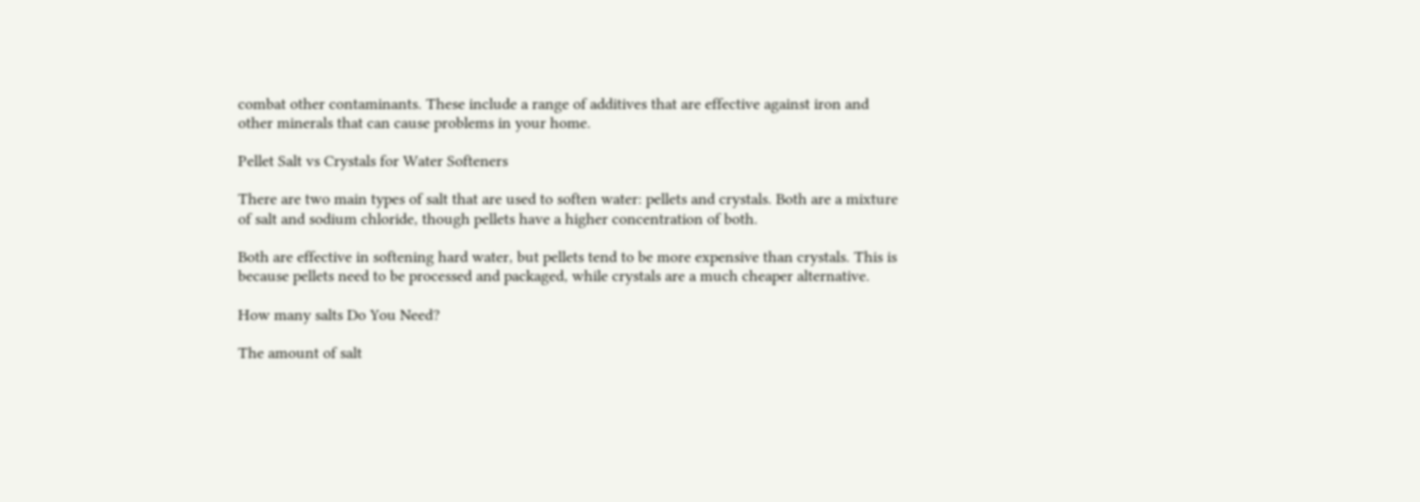combat other contaminants. These include a range of additives that are effective against iron and other minerals that can cause problems in your home.

Pellet Salt vs Crystals for Water Softeners

There are two main types of salt that are used to soften water: pellets and crystals. Both are a mixture of salt and sodium chloride, though pellets have a higher concentration of both.

Both are effective in softening hard water, but pellets tend to be more expensive than crystals. This is because pellets need to be processed and packaged, while crystals are a much cheaper alternative.

How many salts Do You Need?

The amount of salt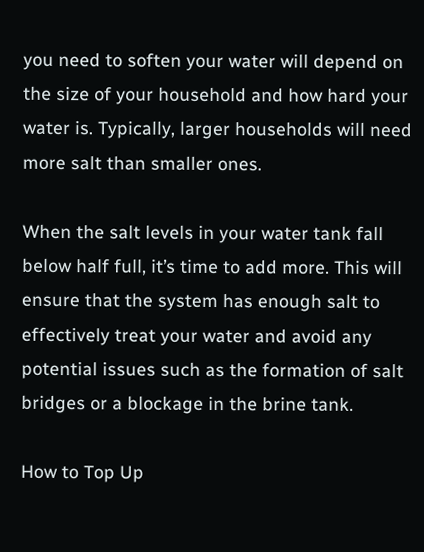you need to soften your water will depend on the size of your household and how hard your water is. Typically, larger households will need more salt than smaller ones.

When the salt levels in your water tank fall below half full, it’s time to add more. This will ensure that the system has enough salt to effectively treat your water and avoid any potential issues such as the formation of salt bridges or a blockage in the brine tank.

How to Top Up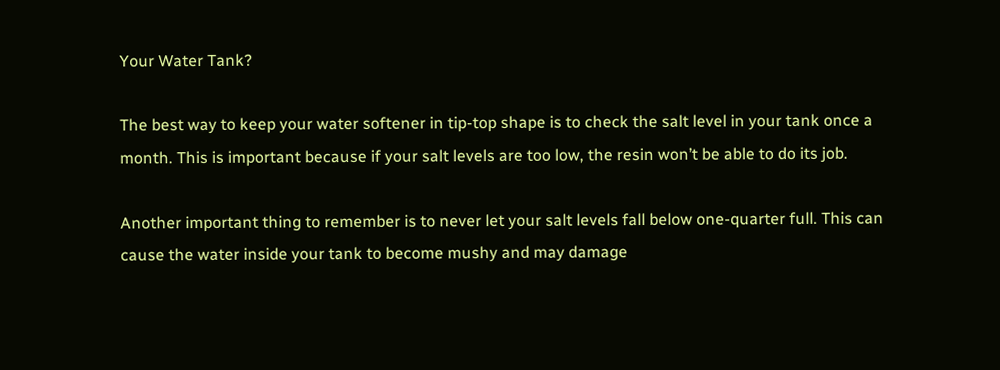Your Water Tank?

The best way to keep your water softener in tip-top shape is to check the salt level in your tank once a month. This is important because if your salt levels are too low, the resin won’t be able to do its job.

Another important thing to remember is to never let your salt levels fall below one-quarter full. This can cause the water inside your tank to become mushy and may damage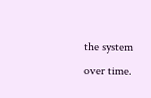the system over time.